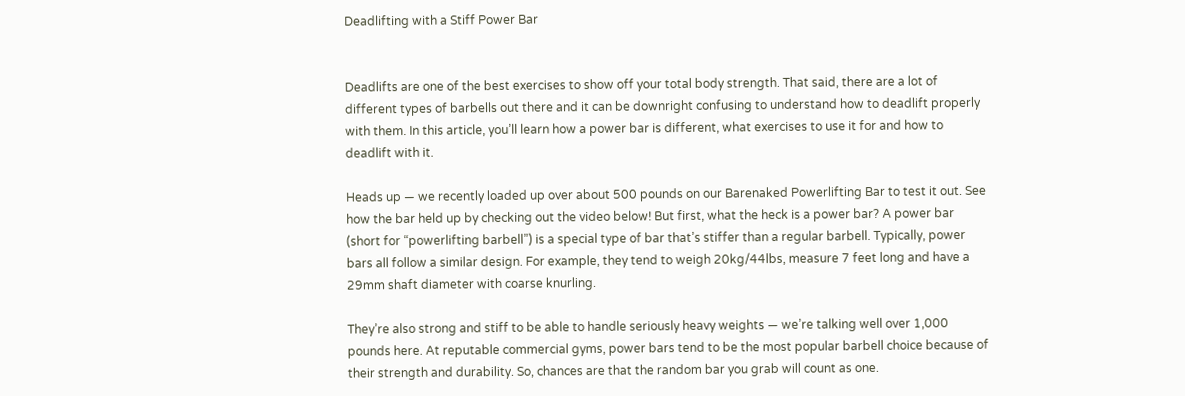Deadlifting with a Stiff Power Bar


Deadlifts are one of the best exercises to show off your total body strength. That said, there are a lot of different types of barbells out there and it can be downright confusing to understand how to deadlift properly with them. In this article, you’ll learn how a power bar is different, what exercises to use it for and how to deadlift with it.

Heads up — we recently loaded up over about 500 pounds on our Barenaked Powerlifting Bar to test it out. See how the bar held up by checking out the video below! But first, what the heck is a power bar? A power bar (short for “powerlifting barbell”) is a special type of bar that’s stiffer than a regular barbell. Typically, power bars all follow a similar design. For example, they tend to weigh 20kg/44lbs, measure 7 feet long and have a 29mm shaft diameter with coarse knurling.

They’re also strong and stiff to be able to handle seriously heavy weights — we’re talking well over 1,000 pounds here. At reputable commercial gyms, power bars tend to be the most popular barbell choice because of their strength and durability. So, chances are that the random bar you grab will count as one.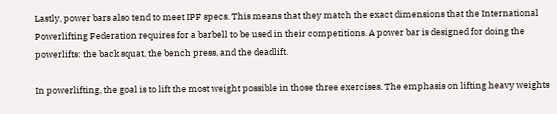Lastly, power bars also tend to meet IPF specs. This means that they match the exact dimensions that the International Powerlifting Federation requires for a barbell to be used in their competitions. A power bar is designed for doing the powerlifts: the back squat, the bench press, and the deadlift.

In powerlifting, the goal is to lift the most weight possible in those three exercises. The emphasis on lifting heavy weights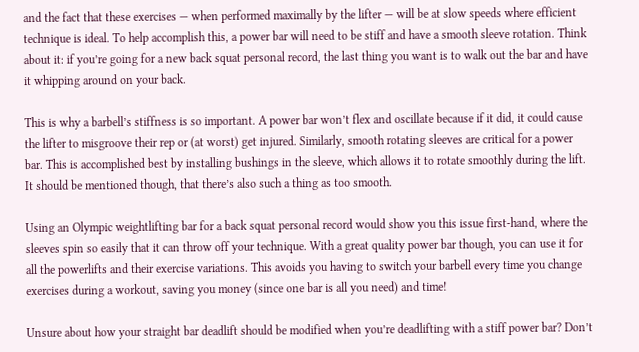and the fact that these exercises — when performed maximally by the lifter — will be at slow speeds where efficient technique is ideal. To help accomplish this, a power bar will need to be stiff and have a smooth sleeve rotation. Think about it: if you’re going for a new back squat personal record, the last thing you want is to walk out the bar and have it whipping around on your back.

This is why a barbell’s stiffness is so important. A power bar won’t flex and oscillate because if it did, it could cause the lifter to misgroove their rep or (at worst) get injured. Similarly, smooth rotating sleeves are critical for a power bar. This is accomplished best by installing bushings in the sleeve, which allows it to rotate smoothly during the lift. It should be mentioned though, that there’s also such a thing as too smooth.

Using an Olympic weightlifting bar for a back squat personal record would show you this issue first-hand, where the sleeves spin so easily that it can throw off your technique. With a great quality power bar though, you can use it for all the powerlifts and their exercise variations. This avoids you having to switch your barbell every time you change exercises during a workout, saving you money (since one bar is all you need) and time!

Unsure about how your straight bar deadlift should be modified when you’re deadlifting with a stiff power bar? Don’t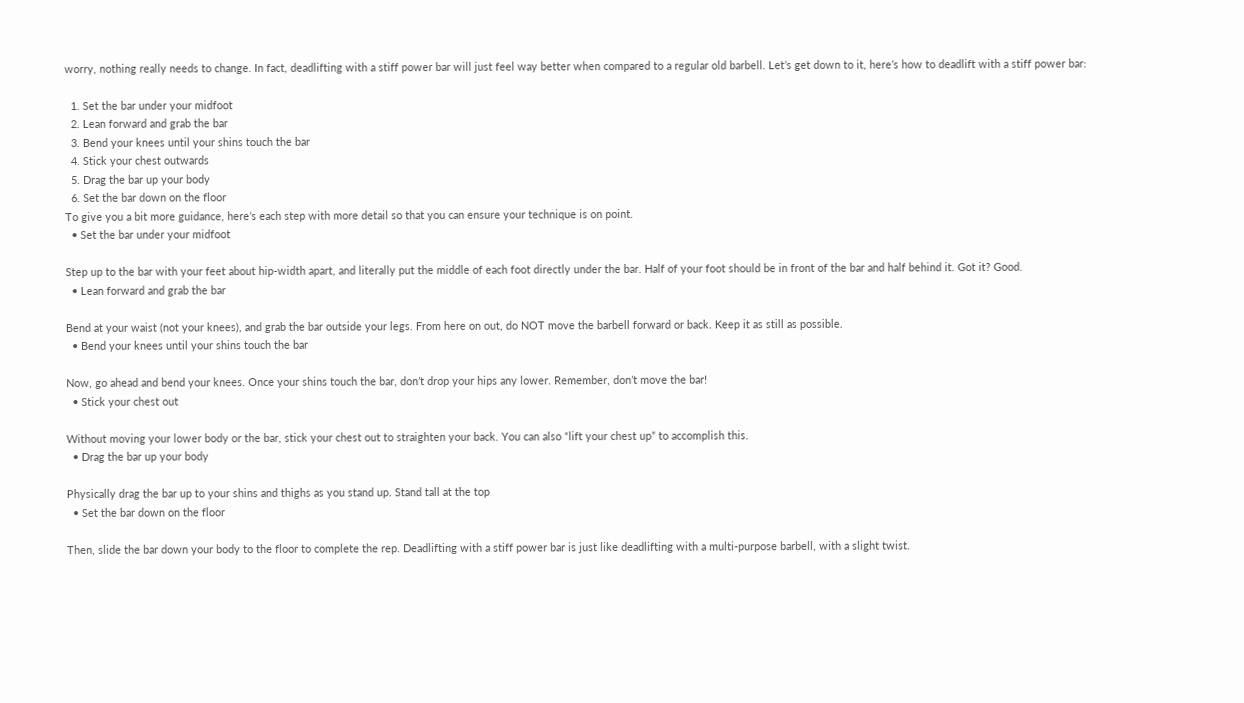worry, nothing really needs to change. In fact, deadlifting with a stiff power bar will just feel way better when compared to a regular old barbell. Let’s get down to it, here’s how to deadlift with a stiff power bar:

  1. Set the bar under your midfoot
  2. Lean forward and grab the bar
  3. Bend your knees until your shins touch the bar
  4. Stick your chest outwards
  5. Drag the bar up your body
  6. Set the bar down on the floor
To give you a bit more guidance, here’s each step with more detail so that you can ensure your technique is on point.
  • Set the bar under your midfoot

Step up to the bar with your feet about hip-width apart, and literally put the middle of each foot directly under the bar. Half of your foot should be in front of the bar and half behind it. Got it? Good.
  • Lean forward and grab the bar

Bend at your waist (not your knees), and grab the bar outside your legs. From here on out, do NOT move the barbell forward or back. Keep it as still as possible.
  • Bend your knees until your shins touch the bar

Now, go ahead and bend your knees. Once your shins touch the bar, don’t drop your hips any lower. Remember, don’t move the bar!
  • Stick your chest out

Without moving your lower body or the bar, stick your chest out to straighten your back. You can also “lift your chest up” to accomplish this.
  • Drag the bar up your body

Physically drag the bar up to your shins and thighs as you stand up. Stand tall at the top
  • Set the bar down on the floor

Then, slide the bar down your body to the floor to complete the rep. Deadlifting with a stiff power bar is just like deadlifting with a multi-purpose barbell, with a slight twist.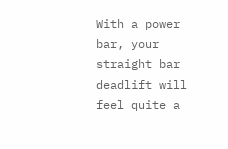With a power bar, your straight bar deadlift will feel quite a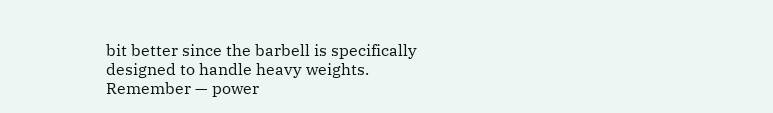bit better since the barbell is specifically designed to handle heavy weights. Remember — power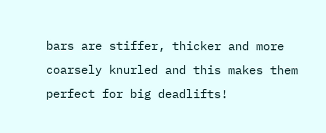bars are stiffer, thicker and more coarsely knurled and this makes them perfect for big deadlifts!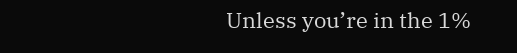Unless you’re in the 1%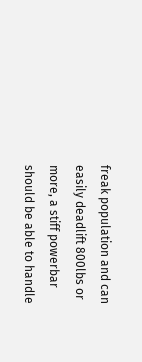freak population and can easily deadlift 800lbs or more, a stiff powerbar should be able to handle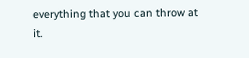everything that you can throw at it.